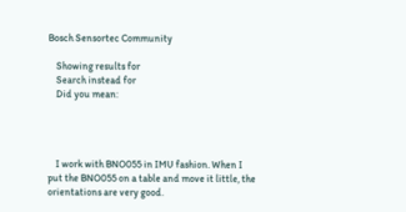Bosch Sensortec Community

    Showing results for
    Search instead for
    Did you mean:




    I work with BNO055 in IMU fashion. When I put the BNO055 on a table and move it little, the orientations are very good.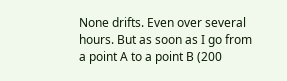None drifts. Even over several hours. But as soon as I go from a point A to a point B (200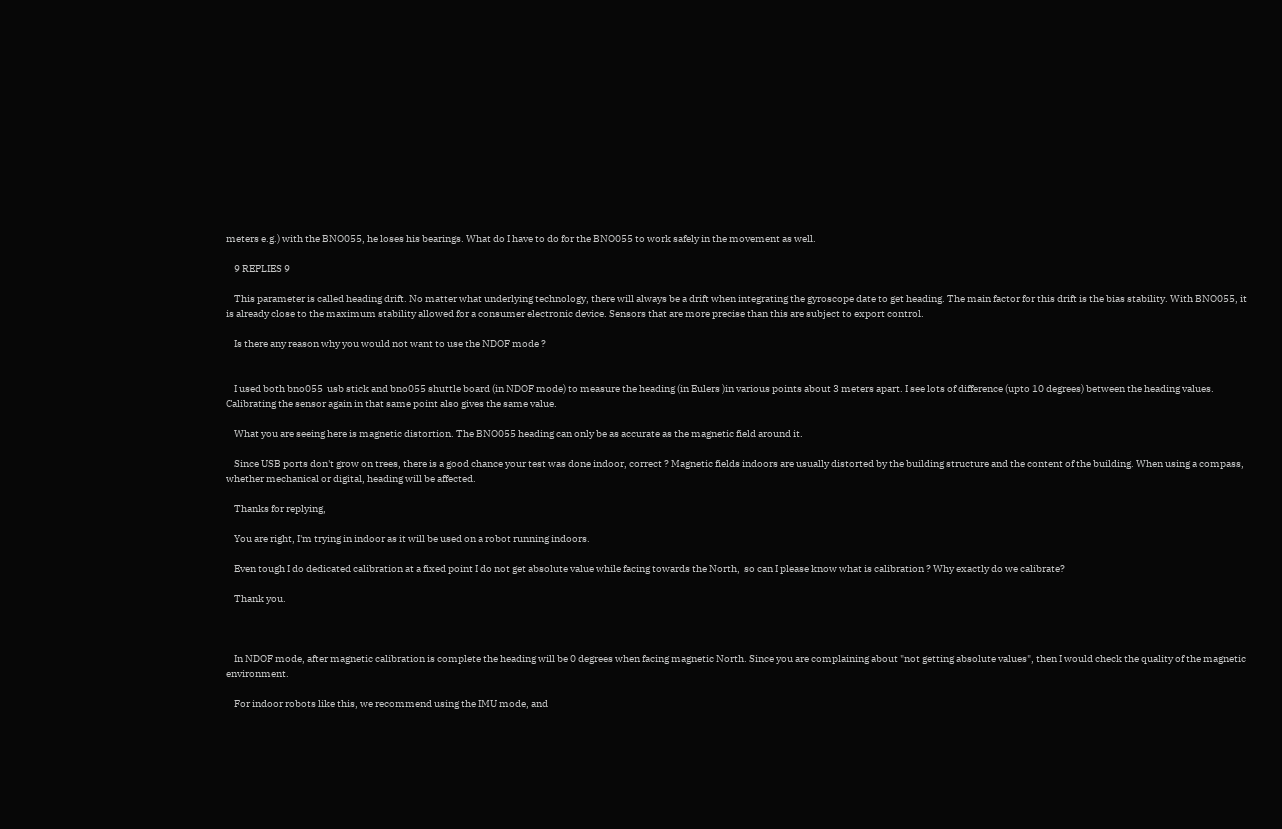meters e.g.) with the BNO055, he loses his bearings. What do I have to do for the BNO055 to work safely in the movement as well.

    9 REPLIES 9

    This parameter is called heading drift. No matter what underlying technology, there will always be a drift when integrating the gyroscope date to get heading. The main factor for this drift is the bias stability. With BNO055, it is already close to the maximum stability allowed for a consumer electronic device. Sensors that are more precise than this are subject to export control.

    Is there any reason why you would not want to use the NDOF mode ?


    I used both bno055  usb stick and bno055 shuttle board (in NDOF mode) to measure the heading (in Eulers )in various points about 3 meters apart. I see lots of difference (upto 10 degrees) between the heading values.  Calibrating the sensor again in that same point also gives the same value.

    What you are seeing here is magnetic distortion. The BNO055 heading can only be as accurate as the magnetic field around it.

    Since USB ports don't grow on trees, there is a good chance your test was done indoor, correct ? Magnetic fields indoors are usually distorted by the building structure and the content of the building. When using a compass, whether mechanical or digital, heading will be affected.

    Thanks for replying,

    You are right, I'm trying in indoor as it will be used on a robot running indoors.

    Even tough I do dedicated calibration at a fixed point I do not get absolute value while facing towards the North,  so can I please know what is calibration ? Why exactly do we calibrate?

    Thank you.



    In NDOF mode, after magnetic calibration is complete the heading will be 0 degrees when facing magnetic North. Since you are complaining about "not getting absolute values", then I would check the quality of the magnetic environment.

    For indoor robots like this, we recommend using the IMU mode, and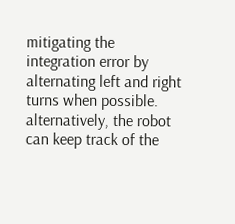mitigating the integration error by alternating left and right turns when possible. alternatively, the robot can keep track of the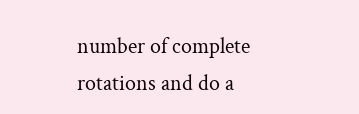number of complete rotations and do a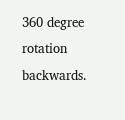360 degree rotation backwards.